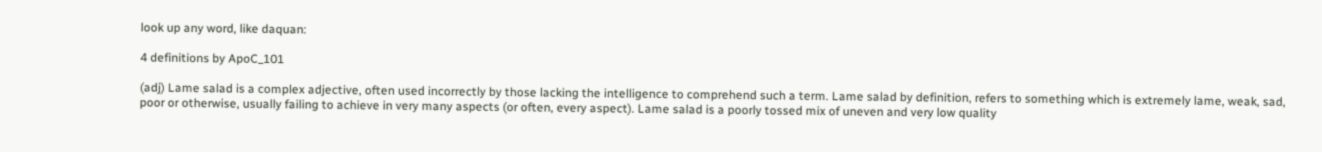look up any word, like daquan:

4 definitions by ApoC_101

(adj) Lame salad is a complex adjective, often used incorrectly by those lacking the intelligence to comprehend such a term. Lame salad by definition, refers to something which is extremely lame, weak, sad, poor or otherwise, usually failing to achieve in very many aspects (or often, every aspect). Lame salad is a poorly tossed mix of uneven and very low quality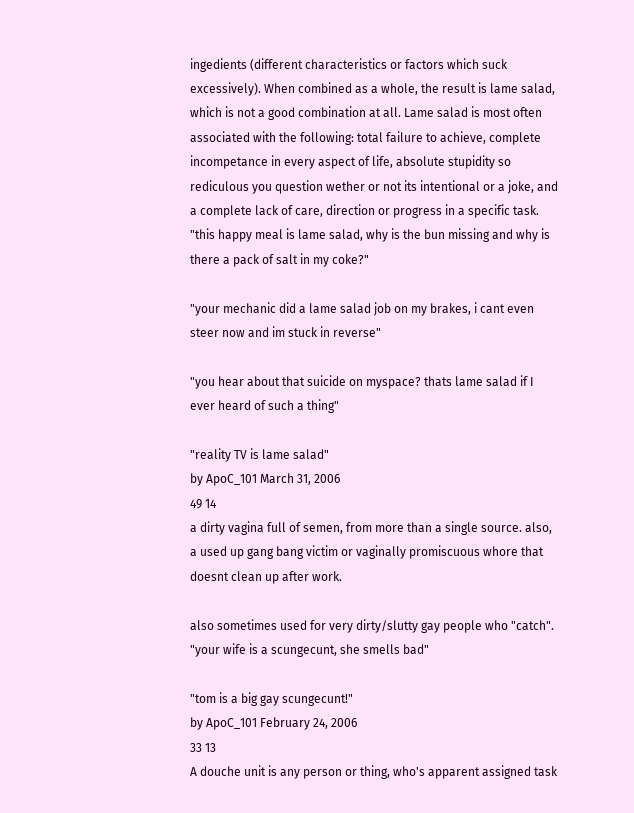ingedients (different characteristics or factors which suck excessively). When combined as a whole, the result is lame salad, which is not a good combination at all. Lame salad is most often associated with the following: total failure to achieve, complete incompetance in every aspect of life, absolute stupidity so rediculous you question wether or not its intentional or a joke, and a complete lack of care, direction or progress in a specific task.
"this happy meal is lame salad, why is the bun missing and why is there a pack of salt in my coke?"

"your mechanic did a lame salad job on my brakes, i cant even steer now and im stuck in reverse"

"you hear about that suicide on myspace? thats lame salad if I ever heard of such a thing"

"reality TV is lame salad"
by ApoC_101 March 31, 2006
49 14
a dirty vagina full of semen, from more than a single source. also, a used up gang bang victim or vaginally promiscuous whore that doesnt clean up after work.

also sometimes used for very dirty/slutty gay people who "catch".
"your wife is a scungecunt, she smells bad"

"tom is a big gay scungecunt!"
by ApoC_101 February 24, 2006
33 13
A douche unit is any person or thing, who's apparent assigned task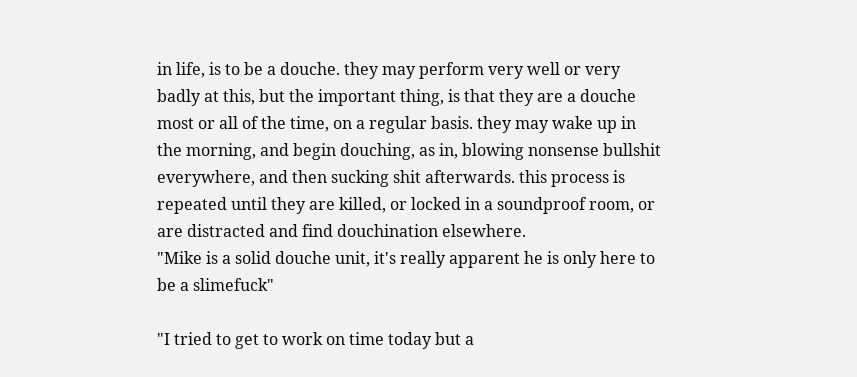in life, is to be a douche. they may perform very well or very badly at this, but the important thing, is that they are a douche most or all of the time, on a regular basis. they may wake up in the morning, and begin douching, as in, blowing nonsense bullshit everywhere, and then sucking shit afterwards. this process is repeated until they are killed, or locked in a soundproof room, or are distracted and find douchination elsewhere.
"Mike is a solid douche unit, it's really apparent he is only here to be a slimefuck"

"I tried to get to work on time today but a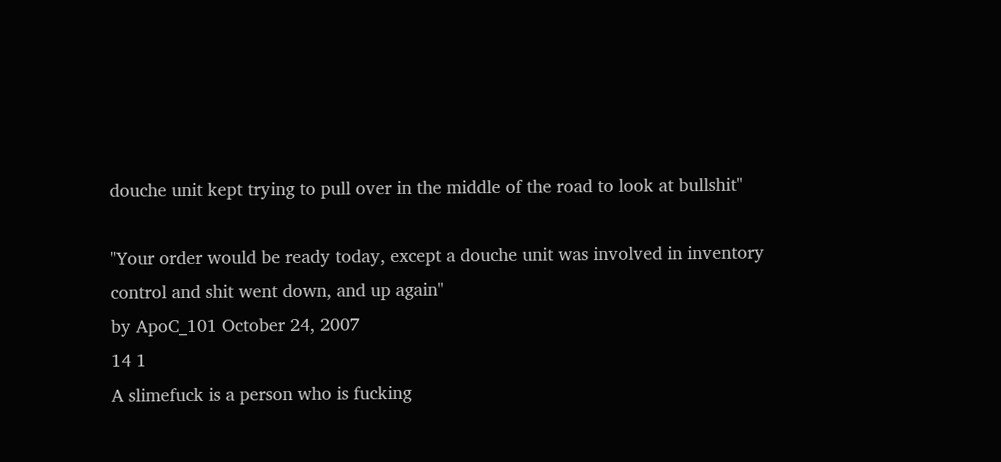douche unit kept trying to pull over in the middle of the road to look at bullshit"

"Your order would be ready today, except a douche unit was involved in inventory control and shit went down, and up again"
by ApoC_101 October 24, 2007
14 1
A slimefuck is a person who is fucking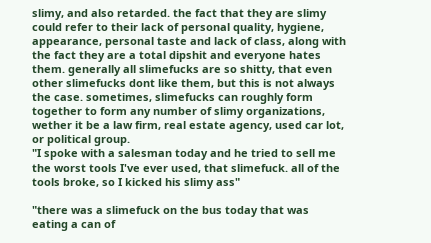slimy, and also retarded. the fact that they are slimy could refer to their lack of personal quality, hygiene, appearance, personal taste and lack of class, along with the fact they are a total dipshit and everyone hates them. generally all slimefucks are so shitty, that even other slimefucks dont like them, but this is not always the case. sometimes, slimefucks can roughly form together to form any number of slimy organizations, wether it be a law firm, real estate agency, used car lot, or political group.
"I spoke with a salesman today and he tried to sell me the worst tools I've ever used, that slimefuck. all of the tools broke, so I kicked his slimy ass"

"there was a slimefuck on the bus today that was eating a can of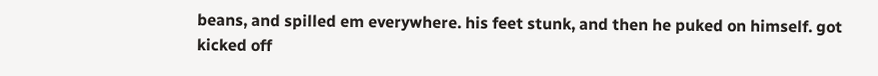beans, and spilled em everywhere. his feet stunk, and then he puked on himself. got kicked off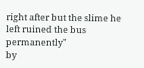right after but the slime he left ruined the bus permanently"
by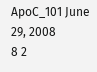ApoC_101 June 29, 2008
8 2